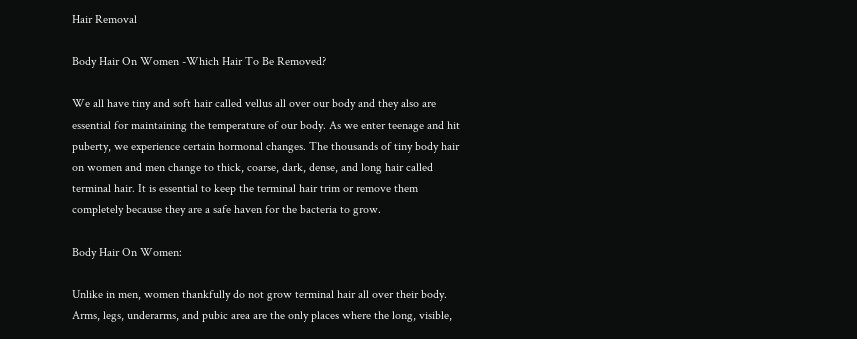Hair Removal

Body Hair On Women -Which Hair To Be Removed?

We all have tiny and soft hair called vellus all over our body and they also are essential for maintaining the temperature of our body. As we enter teenage and hit puberty, we experience certain hormonal changes. The thousands of tiny body hair on women and men change to thick, coarse, dark, dense, and long hair called terminal hair. It is essential to keep the terminal hair trim or remove them completely because they are a safe haven for the bacteria to grow.

Body Hair On Women:

Unlike in men, women thankfully do not grow terminal hair all over their body. Arms, legs, underarms, and pubic area are the only places where the long, visible,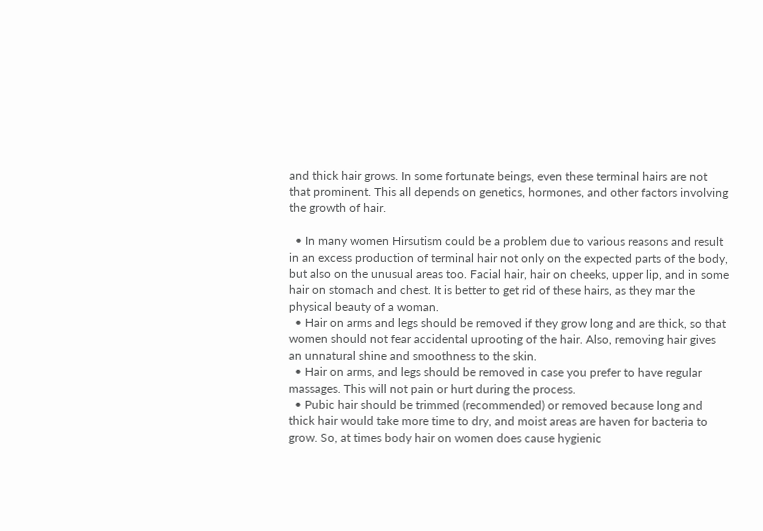and thick hair grows. In some fortunate beings, even these terminal hairs are not that prominent. This all depends on genetics, hormones, and other factors involving the growth of hair.

  • In many women Hirsutism could be a problem due to various reasons and result in an excess production of terminal hair not only on the expected parts of the body, but also on the unusual areas too. Facial hair, hair on cheeks, upper lip, and in some hair on stomach and chest. It is better to get rid of these hairs, as they mar the physical beauty of a woman.
  • Hair on arms and legs should be removed if they grow long and are thick, so that women should not fear accidental uprooting of the hair. Also, removing hair gives an unnatural shine and smoothness to the skin.
  • Hair on arms, and legs should be removed in case you prefer to have regular massages. This will not pain or hurt during the process.
  • Pubic hair should be trimmed (recommended) or removed because long and thick hair would take more time to dry, and moist areas are haven for bacteria to grow. So, at times body hair on women does cause hygienic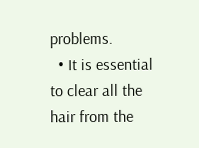problems.
  • It is essential to clear all the hair from the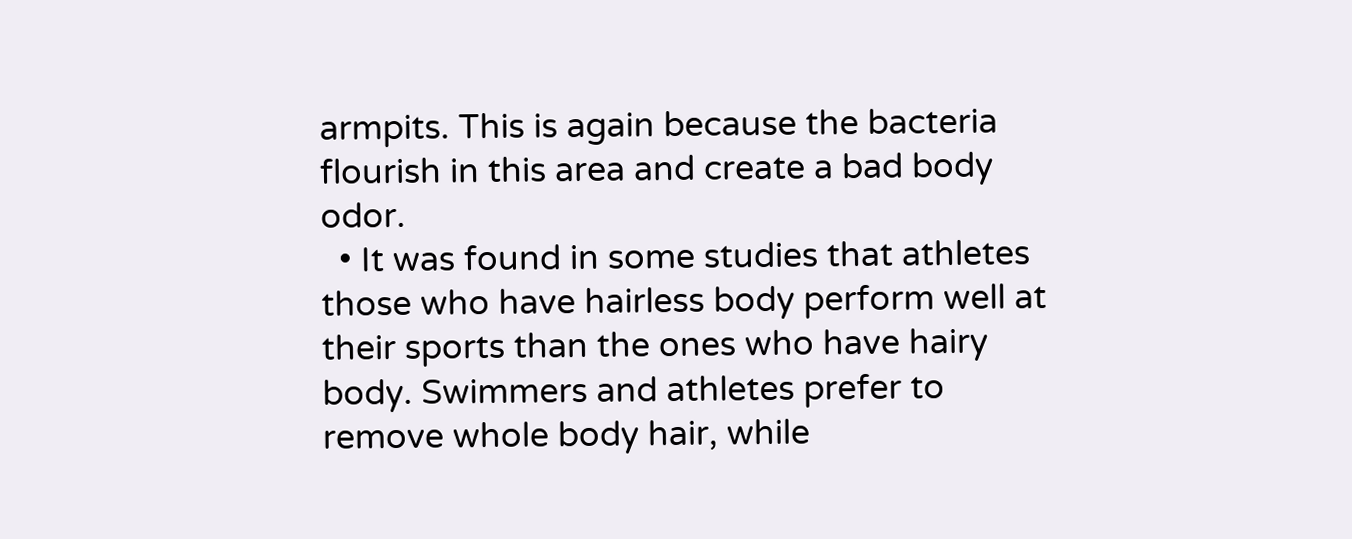armpits. This is again because the bacteria flourish in this area and create a bad body odor.
  • It was found in some studies that athletes those who have hairless body perform well at their sports than the ones who have hairy body. Swimmers and athletes prefer to remove whole body hair, while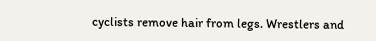cyclists remove hair from legs. Wrestlers and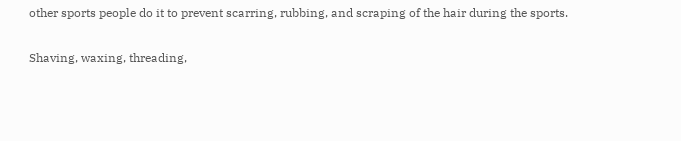other sports people do it to prevent scarring, rubbing, and scraping of the hair during the sports.

Shaving, waxing, threading,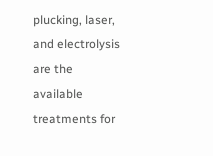plucking, laser, and electrolysis are the available treatments for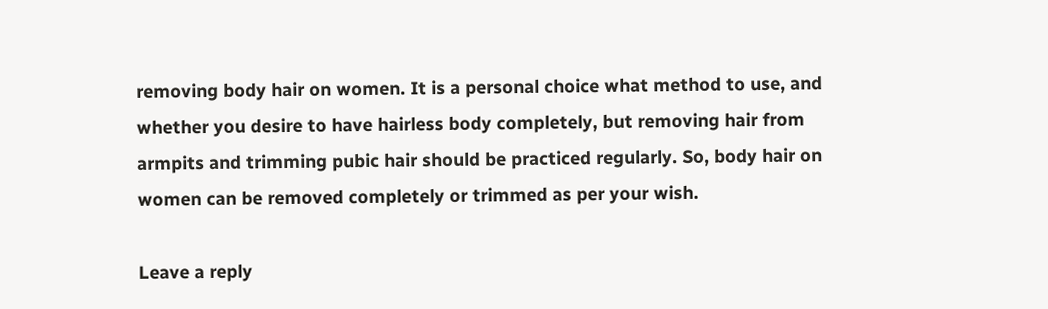removing body hair on women. It is a personal choice what method to use, and whether you desire to have hairless body completely, but removing hair from armpits and trimming pubic hair should be practiced regularly. So, body hair on women can be removed completely or trimmed as per your wish.

Leave a reply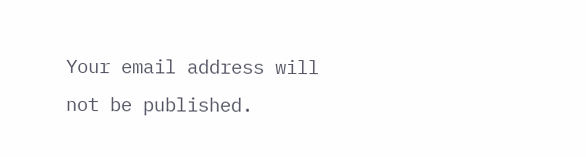Your email address will not be published.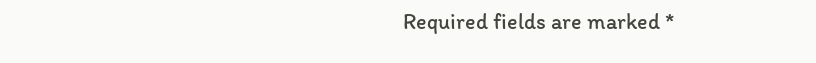Required fields are marked *